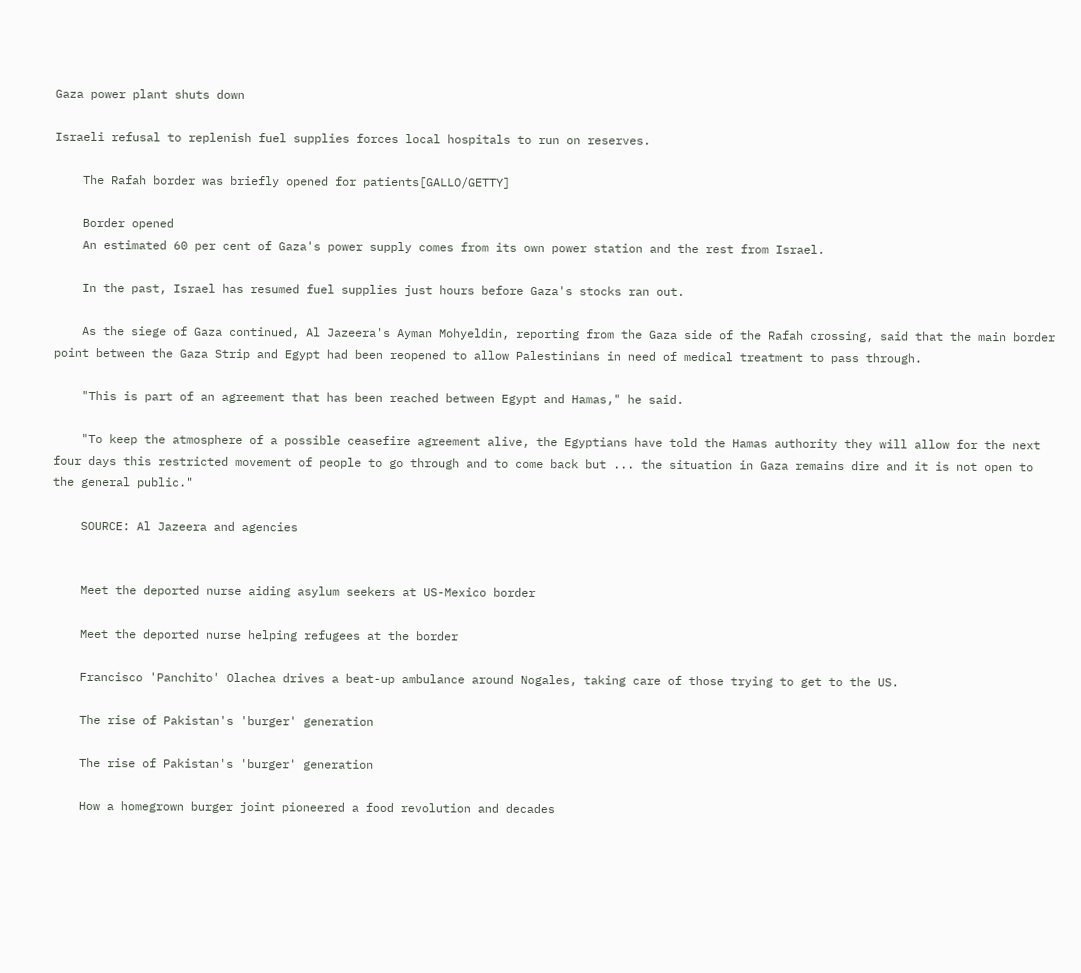Gaza power plant shuts down

Israeli refusal to replenish fuel supplies forces local hospitals to run on reserves.

    The Rafah border was briefly opened for patients[GALLO/GETTY]

    Border opened
    An estimated 60 per cent of Gaza's power supply comes from its own power station and the rest from Israel.

    In the past, Israel has resumed fuel supplies just hours before Gaza's stocks ran out.

    As the siege of Gaza continued, Al Jazeera's Ayman Mohyeldin, reporting from the Gaza side of the Rafah crossing, said that the main border point between the Gaza Strip and Egypt had been reopened to allow Palestinians in need of medical treatment to pass through.

    "This is part of an agreement that has been reached between Egypt and Hamas," he said.

    "To keep the atmosphere of a possible ceasefire agreement alive, the Egyptians have told the Hamas authority they will allow for the next four days this restricted movement of people to go through and to come back but ... the situation in Gaza remains dire and it is not open to the general public."

    SOURCE: Al Jazeera and agencies


    Meet the deported nurse aiding asylum seekers at US-Mexico border

    Meet the deported nurse helping refugees at the border

    Francisco 'Panchito' Olachea drives a beat-up ambulance around Nogales, taking care of those trying to get to the US.

    The rise of Pakistan's 'burger' generation

    The rise of Pakistan's 'burger' generation

    How a homegrown burger joint pioneered a food revolution and decades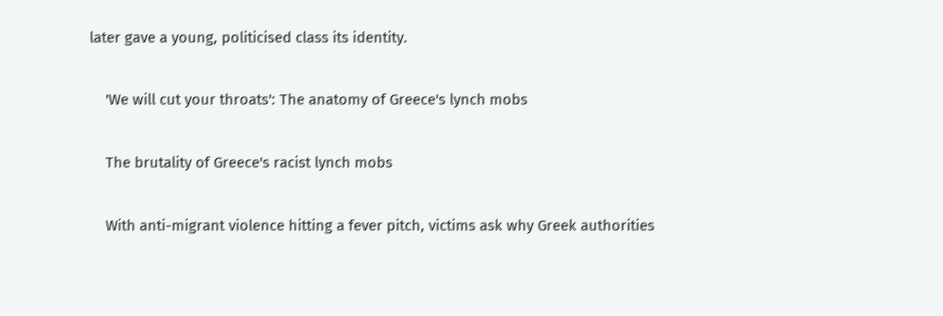later gave a young, politicised class its identity.

    'We will cut your throats': The anatomy of Greece's lynch mobs

    The brutality of Greece's racist lynch mobs

    With anti-migrant violence hitting a fever pitch, victims ask why Greek authorities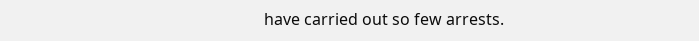have carried out so few arrests.